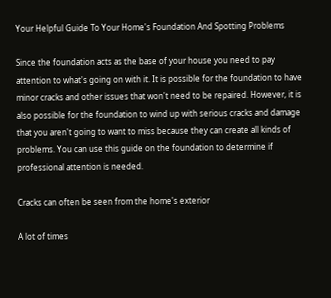Your Helpful Guide To Your Home's Foundation And Spotting Problems

Since the foundation acts as the base of your house you need to pay attention to what's going on with it. It is possible for the foundation to have minor cracks and other issues that won't need to be repaired. However, it is also possible for the foundation to wind up with serious cracks and damage that you aren't going to want to miss because they can create all kinds of problems. You can use this guide on the foundation to determine if professional attention is needed.

Cracks can often be seen from the home's exterior

A lot of times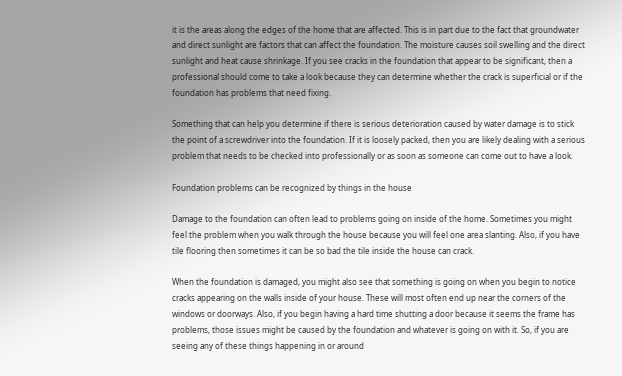it is the areas along the edges of the home that are affected. This is in part due to the fact that groundwater and direct sunlight are factors that can affect the foundation. The moisture causes soil swelling and the direct sunlight and heat cause shrinkage. If you see cracks in the foundation that appear to be significant, then a professional should come to take a look because they can determine whether the crack is superficial or if the foundation has problems that need fixing.

Something that can help you determine if there is serious deterioration caused by water damage is to stick the point of a screwdriver into the foundation. If it is loosely packed, then you are likely dealing with a serious problem that needs to be checked into professionally or as soon as someone can come out to have a look.

Foundation problems can be recognized by things in the house

Damage to the foundation can often lead to problems going on inside of the home. Sometimes you might feel the problem when you walk through the house because you will feel one area slanting. Also, if you have tile flooring then sometimes it can be so bad the tile inside the house can crack.

When the foundation is damaged, you might also see that something is going on when you begin to notice cracks appearing on the walls inside of your house. These will most often end up near the corners of the windows or doorways. Also, if you begin having a hard time shutting a door because it seems the frame has problems, those issues might be caused by the foundation and whatever is going on with it. So, if you are seeing any of these things happening in or around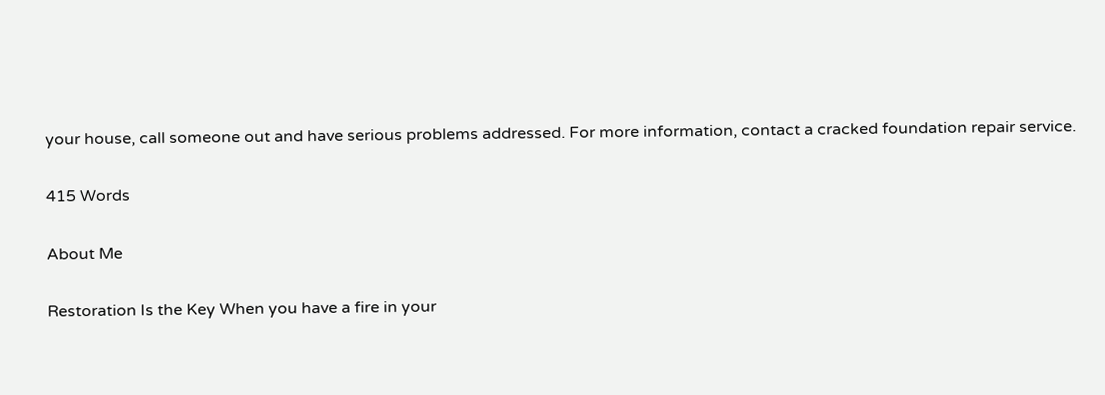your house, call someone out and have serious problems addressed. For more information, contact a cracked foundation repair service.

415 Words

About Me

Restoration Is the Key When you have a fire in your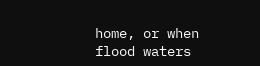home, or when flood waters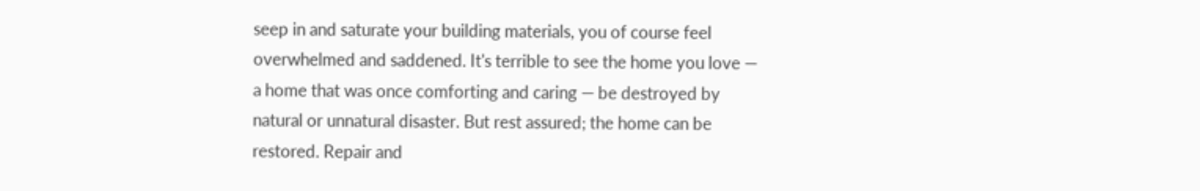seep in and saturate your building materials, you of course feel overwhelmed and saddened. It's terrible to see the home you love — a home that was once comforting and caring — be destroyed by natural or unnatural disaster. But rest assured; the home can be restored. Repair and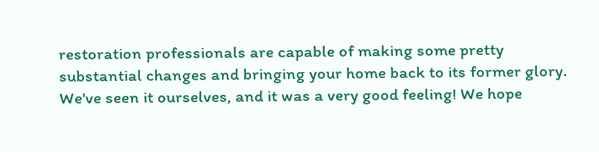restoration professionals are capable of making some pretty substantial changes and bringing your home back to its former glory. We've seen it ourselves, and it was a very good feeling! We hope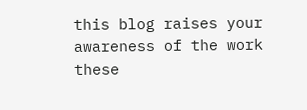this blog raises your awareness of the work these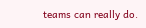teams can really do.